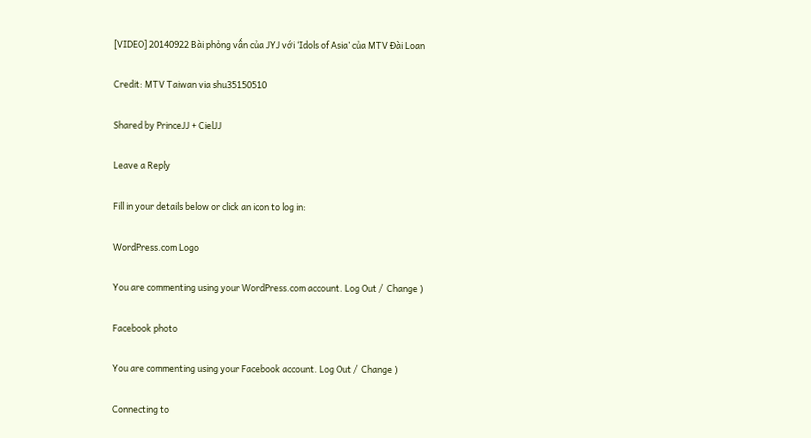[VIDEO] 20140922 Bài phỏng vấn của JYJ với ‘Idols of Asia’ của MTV Đài Loan

Credit: MTV Taiwan via shu35150510

Shared by PrinceJJ + CielJJ

Leave a Reply

Fill in your details below or click an icon to log in:

WordPress.com Logo

You are commenting using your WordPress.com account. Log Out /  Change )

Facebook photo

You are commenting using your Facebook account. Log Out /  Change )

Connecting to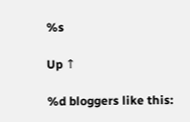%s

Up ↑

%d bloggers like this: